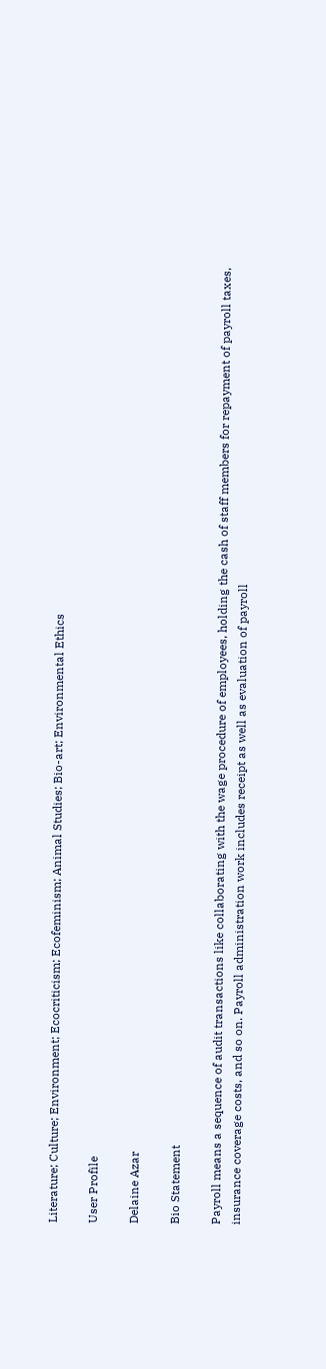Literature; Culture; Environment; Ecocriticism; Ecofeminism; Animal Studies; Bio-art; Environmental Ethics

User Profile

Delaine Azar

Bio Statement

Payroll means a sequence of audit transactions like collaborating with the wage procedure of employees, holding the cash of staff members for repayment of payroll taxes, insurance coverage costs, and so on. Payroll administration work includes receipt as well as evaluation of payroll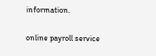information.

online payroll service